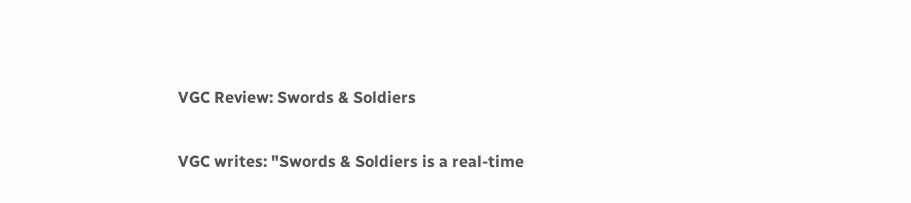VGC Review: Swords & Soldiers

VGC writes: "Swords & Soldiers is a real-time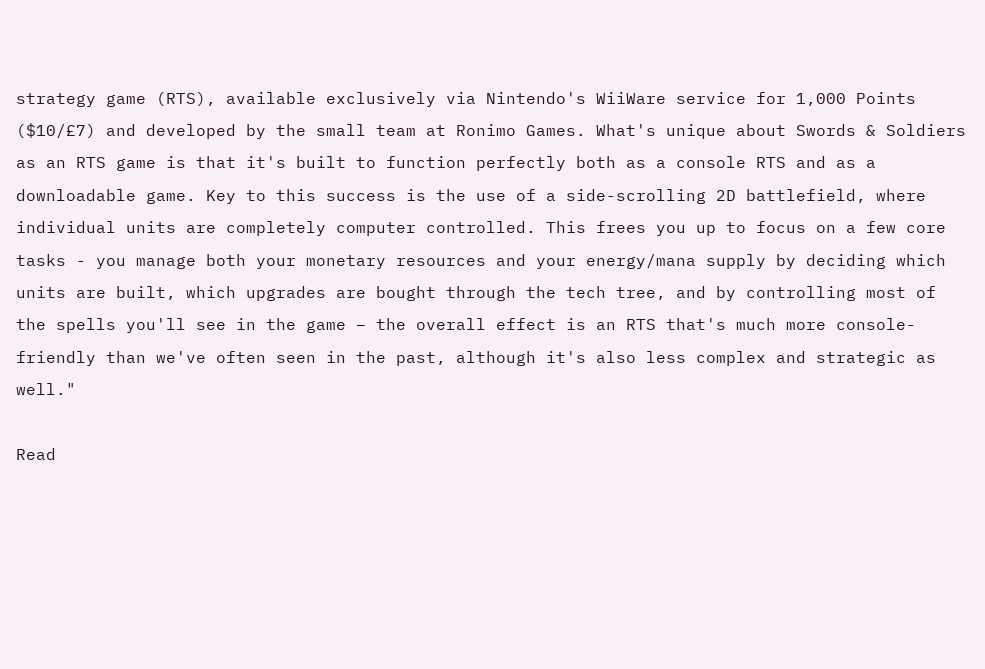strategy game (RTS), available exclusively via Nintendo's WiiWare service for 1,000 Points ($10/£7) and developed by the small team at Ronimo Games. What's unique about Swords & Soldiers as an RTS game is that it's built to function perfectly both as a console RTS and as a downloadable game. Key to this success is the use of a side-scrolling 2D battlefield, where individual units are completely computer controlled. This frees you up to focus on a few core tasks - you manage both your monetary resources and your energy/mana supply by deciding which units are built, which upgrades are bought through the tech tree, and by controlling most of the spells you'll see in the game – the overall effect is an RTS that's much more console-friendly than we've often seen in the past, although it's also less complex and strategic as well."

Read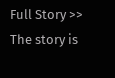Full Story >>
The story is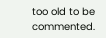too old to be commented.